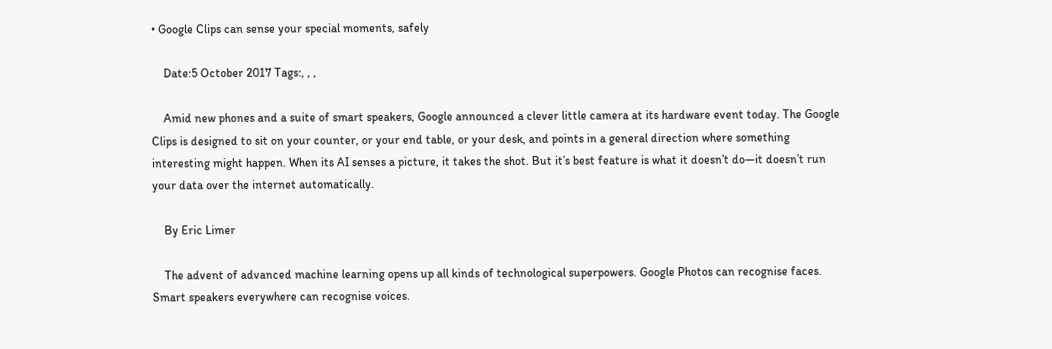• Google Clips can sense your special moments, safely

    Date:5 October 2017 Tags:, , ,

    Amid new phones and a suite of smart speakers, Google announced a clever little camera at its hardware event today. The Google Clips is designed to sit on your counter, or your end table, or your desk, and points in a general direction where something interesting might happen. When its AI senses a picture, it takes the shot. But it’s best feature is what it doesn’t do—it doesn’t run your data over the internet automatically.

    By Eric Limer

    The advent of advanced machine learning opens up all kinds of technological superpowers. Google Photos can recognise faces. Smart speakers everywhere can recognise voices.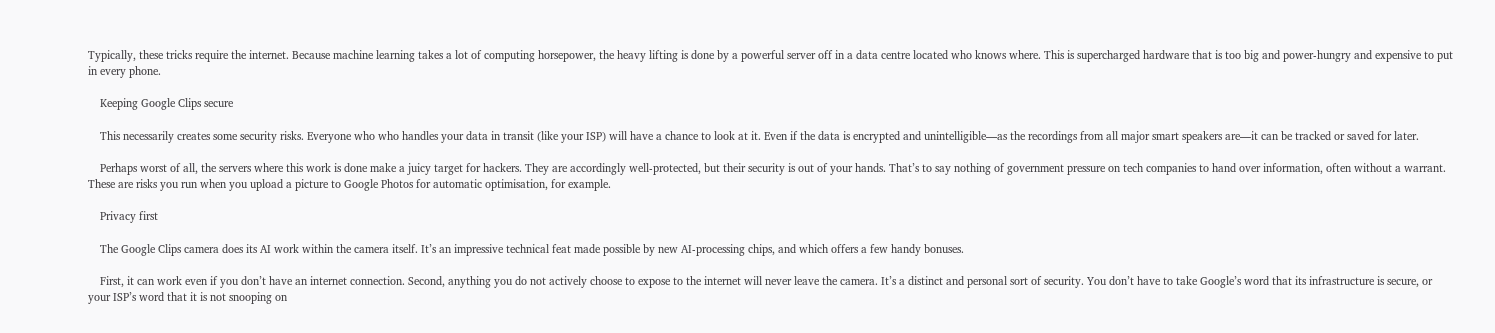Typically, these tricks require the internet. Because machine learning takes a lot of computing horsepower, the heavy lifting is done by a powerful server off in a data centre located who knows where. This is supercharged hardware that is too big and power-hungry and expensive to put in every phone.

    Keeping Google Clips secure

    This necessarily creates some security risks. Everyone who who handles your data in transit (like your ISP) will have a chance to look at it. Even if the data is encrypted and unintelligible—as the recordings from all major smart speakers are—it can be tracked or saved for later.

    Perhaps worst of all, the servers where this work is done make a juicy target for hackers. They are accordingly well-protected, but their security is out of your hands. That’s to say nothing of government pressure on tech companies to hand over information, often without a warrant. These are risks you run when you upload a picture to Google Photos for automatic optimisation, for example.

    Privacy first

    The Google Clips camera does its AI work within the camera itself. It’s an impressive technical feat made possible by new AI-processing chips, and which offers a few handy bonuses.

    First, it can work even if you don’t have an internet connection. Second, anything you do not actively choose to expose to the internet will never leave the camera. It’s a distinct and personal sort of security. You don’t have to take Google’s word that its infrastructure is secure, or your ISP’s word that it is not snooping on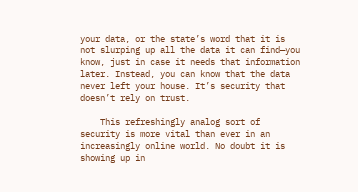your data, or the state’s word that it is not slurping up all the data it can find—you know, just in case it needs that information later. Instead, you can know that the data never left your house. It’s security that doesn’t rely on trust.

    This refreshingly analog sort of security is more vital than ever in an increasingly online world. No doubt it is showing up in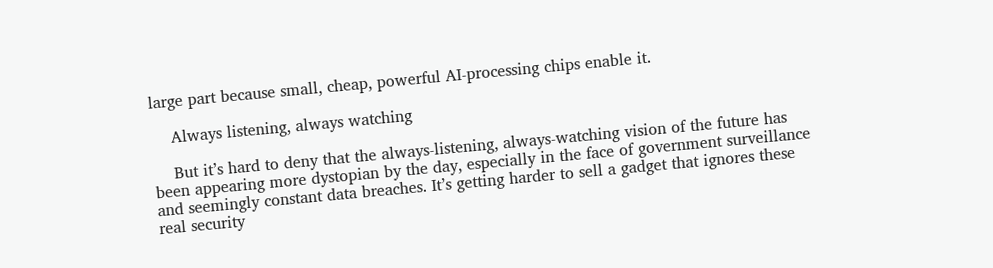large part because small, cheap, powerful AI-processing chips enable it.

    Always listening, always watching

    But it’s hard to deny that the always-listening, always-watching vision of the future has been appearing more dystopian by the day, especially in the face of government surveillance and seemingly constant data breaches. It’s getting harder to sell a gadget that ignores these real security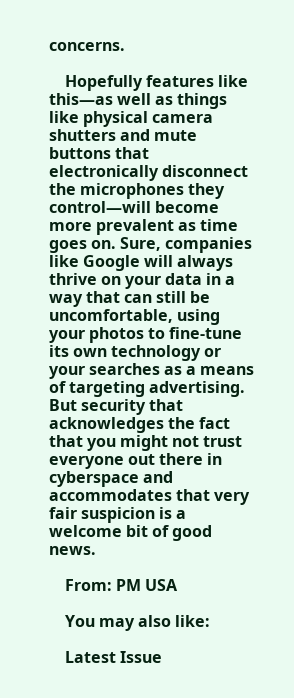concerns.

    Hopefully features like this—as well as things like physical camera shutters and mute buttons that electronically disconnect the microphones they control—will become more prevalent as time goes on. Sure, companies like Google will always thrive on your data in a way that can still be uncomfortable, using your photos to fine-tune its own technology or your searches as a means of targeting advertising. But security that acknowledges the fact that you might not trust everyone out there in cyberspace and accommodates that very fair suspicion is a welcome bit of good news.

    From: PM USA

    You may also like:

    Latest Issue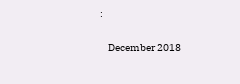:

    December 2018